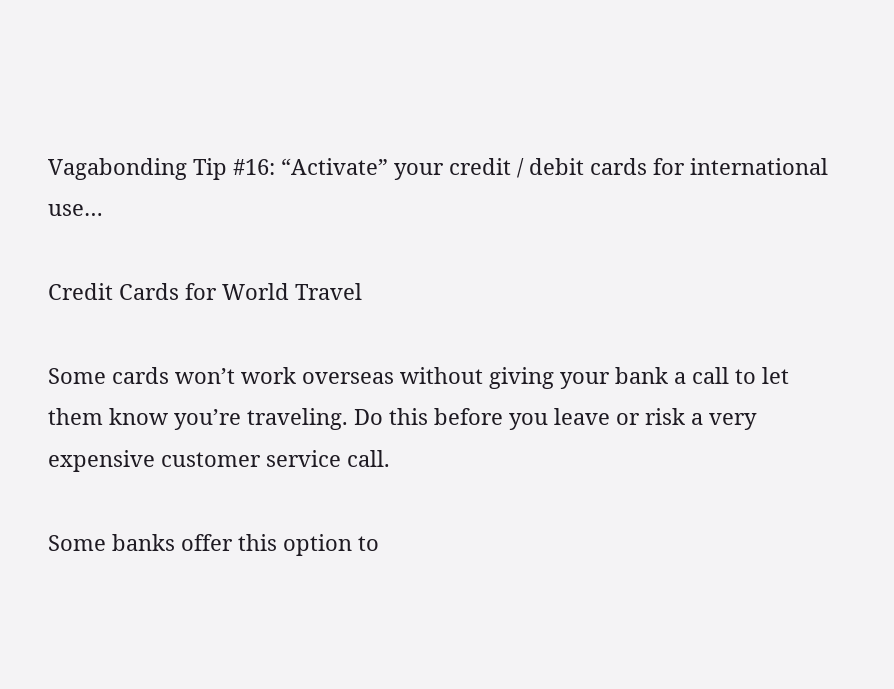Vagabonding Tip #16: “Activate” your credit / debit cards for international use…

Credit Cards for World Travel

Some cards won’t work overseas without giving your bank a call to let them know you’re traveling. Do this before you leave or risk a very expensive customer service call.

Some banks offer this option to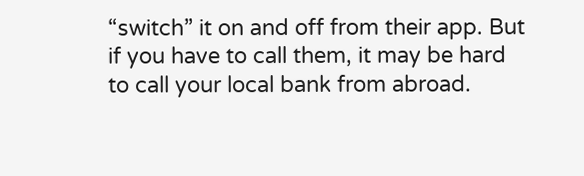“switch” it on and off from their app. But if you have to call them, it may be hard to call your local bank from abroad.